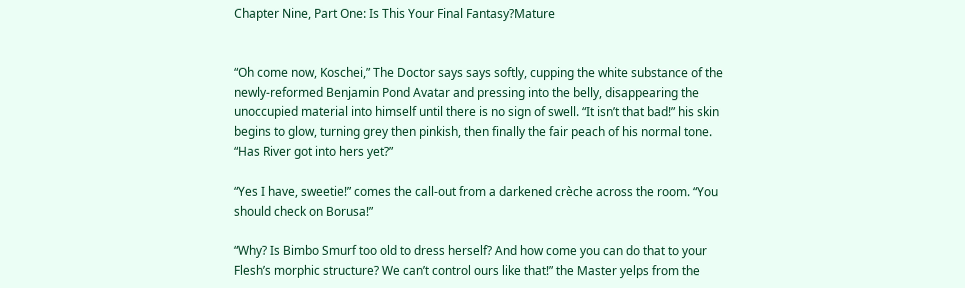Chapter Nine, Part One: Is This Your Final Fantasy?Mature


“Oh come now, Koschei,” The Doctor says says softly, cupping the white substance of the newly-reformed Benjamin Pond Avatar and pressing into the belly, disappearing the unoccupied material into himself until there is no sign of swell. “It isn’t that bad!” his skin begins to glow, turning grey then pinkish, then finally the fair peach of his normal tone. “Has River got into hers yet?”

“Yes I have, sweetie!” comes the call-out from a darkened crèche across the room. “You should check on Borusa!”

“Why? Is Bimbo Smurf too old to dress herself? And how come you can do that to your Flesh’s morphic structure? We can’t control ours like that!” the Master yelps from the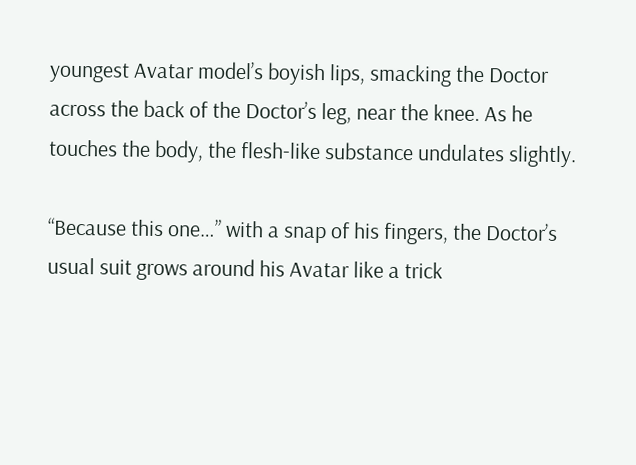youngest Avatar model’s boyish lips, smacking the Doctor across the back of the Doctor’s leg, near the knee. As he touches the body, the flesh-like substance undulates slightly.

“Because this one…” with a snap of his fingers, the Doctor’s usual suit grows around his Avatar like a trick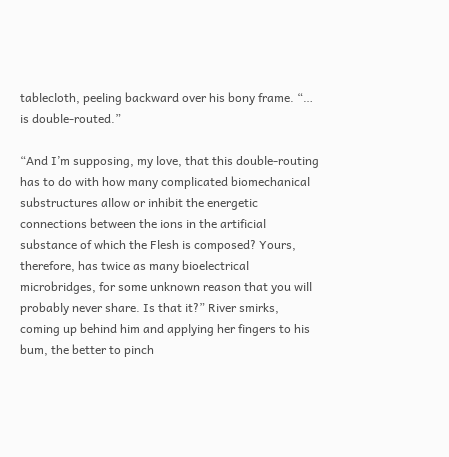tablecloth, peeling backward over his bony frame. “… is double-routed.”

“And I’m supposing, my love, that this double-routing has to do with how many complicated biomechanical substructures allow or inhibit the energetic connections between the ions in the artificial substance of which the Flesh is composed? Yours, therefore, has twice as many bioelectrical microbridges, for some unknown reason that you will probably never share. Is that it?” River smirks, coming up behind him and applying her fingers to his bum, the better to pinch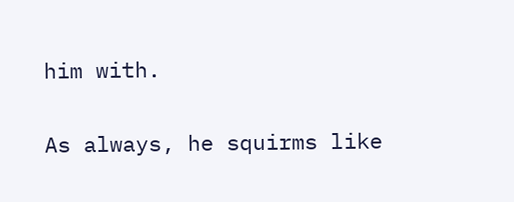him with.

As always, he squirms like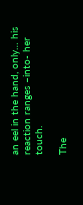an eel in the hand, only… his reaction ranges –into- her touch.

The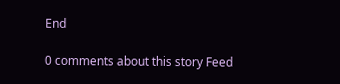End

0 comments about this story Feed